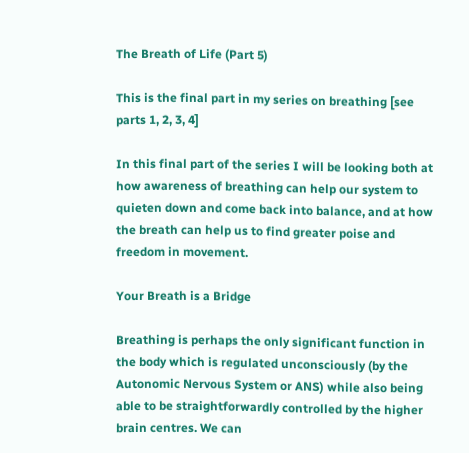The Breath of Life (Part 5)

This is the final part in my series on breathing [see parts 1, 2, 3, 4]

In this final part of the series I will be looking both at how awareness of breathing can help our system to quieten down and come back into balance, and at how the breath can help us to find greater poise and freedom in movement.

Your Breath is a Bridge

Breathing is perhaps the only significant function in the body which is regulated unconsciously (by the Autonomic Nervous System or ANS) while also being able to be straightforwardly controlled by the higher brain centres. We can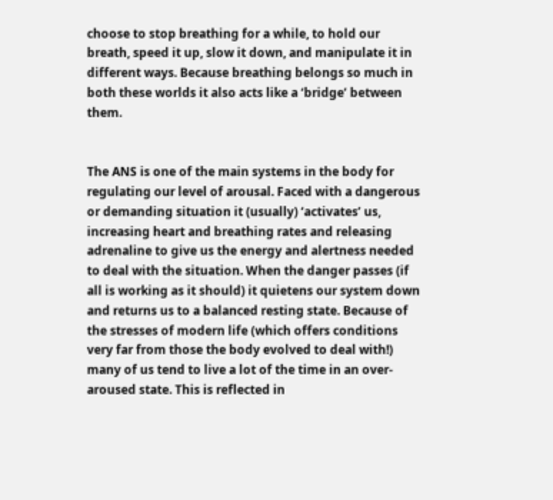choose to stop breathing for a while, to hold our breath, speed it up, slow it down, and manipulate it in different ways. Because breathing belongs so much in both these worlds it also acts like a ‘bridge’ between them.


The ANS is one of the main systems in the body for regulating our level of arousal. Faced with a dangerous or demanding situation it (usually) ‘activates’ us, increasing heart and breathing rates and releasing adrenaline to give us the energy and alertness needed to deal with the situation. When the danger passes (if all is working as it should) it quietens our system down and returns us to a balanced resting state. Because of the stresses of modern life (which offers conditions very far from those the body evolved to deal with!) many of us tend to live a lot of the time in an over-aroused state. This is reflected in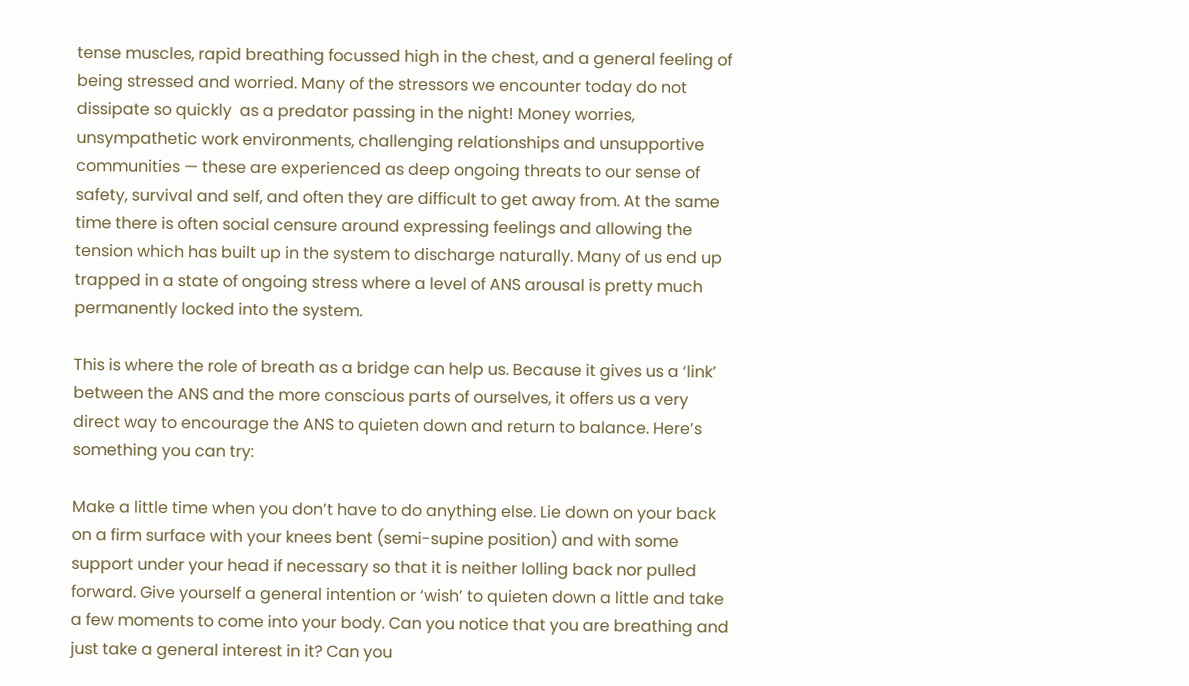tense muscles, rapid breathing focussed high in the chest, and a general feeling of being stressed and worried. Many of the stressors we encounter today do not dissipate so quickly  as a predator passing in the night! Money worries, unsympathetic work environments, challenging relationships and unsupportive communities — these are experienced as deep ongoing threats to our sense of safety, survival and self, and often they are difficult to get away from. At the same time there is often social censure around expressing feelings and allowing the tension which has built up in the system to discharge naturally. Many of us end up trapped in a state of ongoing stress where a level of ANS arousal is pretty much permanently locked into the system.

This is where the role of breath as a bridge can help us. Because it gives us a ‘link’ between the ANS and the more conscious parts of ourselves, it offers us a very direct way to encourage the ANS to quieten down and return to balance. Here’s something you can try:

Make a little time when you don’t have to do anything else. Lie down on your back on a firm surface with your knees bent (semi-supine position) and with some support under your head if necessary so that it is neither lolling back nor pulled forward. Give yourself a general intention or ‘wish’ to quieten down a little and take a few moments to come into your body. Can you notice that you are breathing and just take a general interest in it? Can you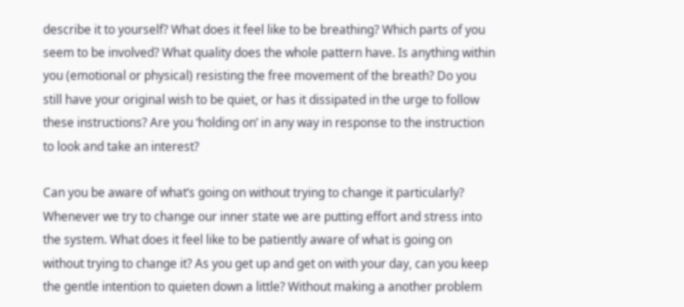describe it to yourself? What does it feel like to be breathing? Which parts of you seem to be involved? What quality does the whole pattern have. Is anything within you (emotional or physical) resisting the free movement of the breath? Do you still have your original wish to be quiet, or has it dissipated in the urge to follow these instructions? Are you ‘holding on’ in any way in response to the instruction to look and take an interest?

Can you be aware of what’s going on without trying to change it particularly? Whenever we try to change our inner state we are putting effort and stress into the system. What does it feel like to be patiently aware of what is going on without trying to change it? As you get up and get on with your day, can you keep the gentle intention to quieten down a little? Without making a another problem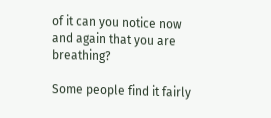of it can you notice now and again that you are breathing?

Some people find it fairly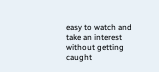easy to watch and take an interest without getting caught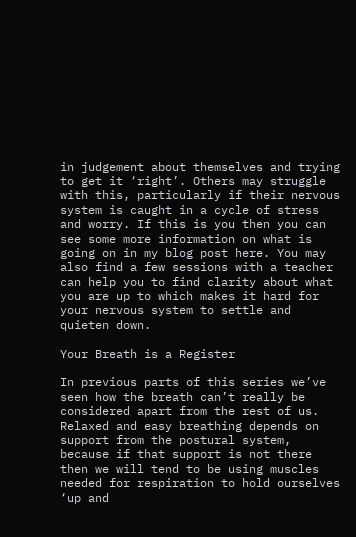in judgement about themselves and trying to get it ‘right’. Others may struggle with this, particularly if their nervous system is caught in a cycle of stress and worry. If this is you then you can see some more information on what is going on in my blog post here. You may also find a few sessions with a teacher can help you to find clarity about what you are up to which makes it hard for your nervous system to settle and quieten down.

Your Breath is a Register

In previous parts of this series we’ve seen how the breath can’t really be considered apart from the rest of us. Relaxed and easy breathing depends on support from the postural system, because if that support is not there then we will tend to be using muscles needed for respiration to hold ourselves ‘up and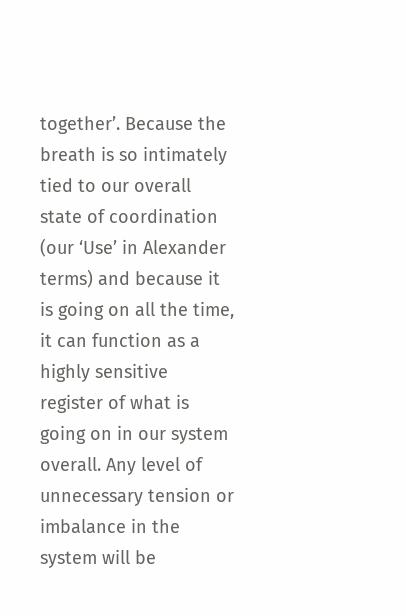together’. Because the breath is so intimately tied to our overall state of coordination (our ‘Use’ in Alexander terms) and because it is going on all the time, it can function as a highly sensitive register of what is going on in our system overall. Any level of unnecessary tension or imbalance in the system will be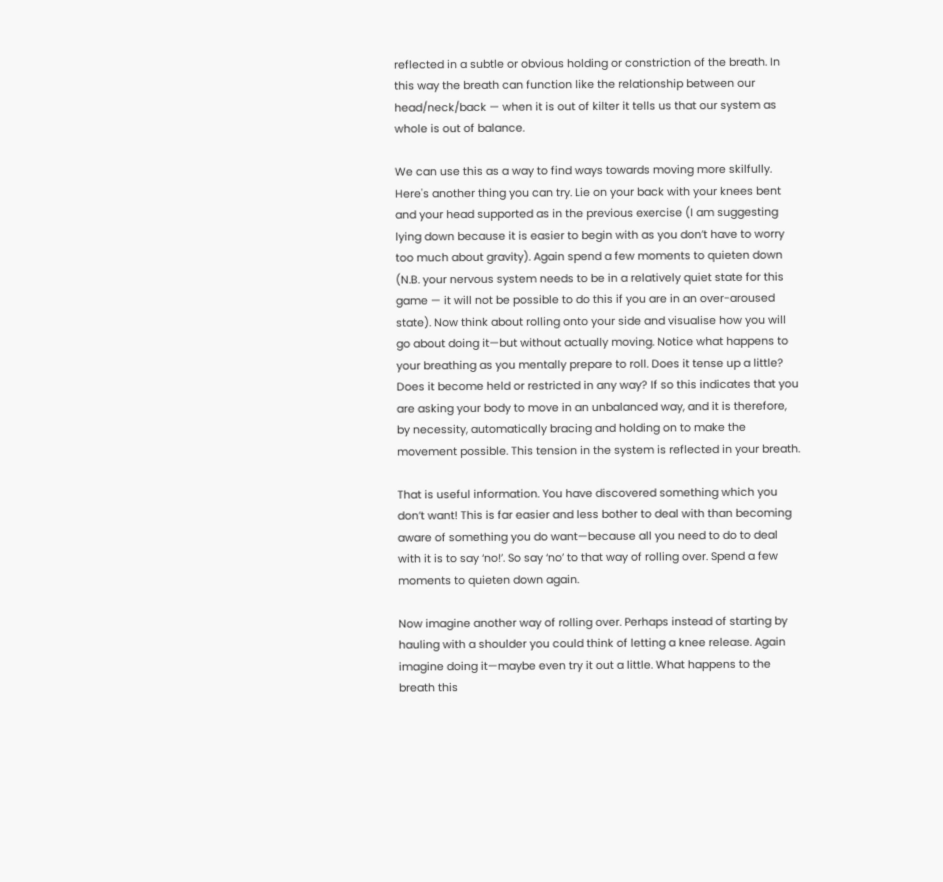reflected in a subtle or obvious holding or constriction of the breath. In this way the breath can function like the relationship between our head/neck/back — when it is out of kilter it tells us that our system as whole is out of balance.

We can use this as a way to find ways towards moving more skilfully. Here's another thing you can try. Lie on your back with your knees bent and your head supported as in the previous exercise (I am suggesting lying down because it is easier to begin with as you don’t have to worry too much about gravity). Again spend a few moments to quieten down (N.B. your nervous system needs to be in a relatively quiet state for this game — it will not be possible to do this if you are in an over-aroused state). Now think about rolling onto your side and visualise how you will go about doing it—but without actually moving. Notice what happens to your breathing as you mentally prepare to roll. Does it tense up a little? Does it become held or restricted in any way? If so this indicates that you are asking your body to move in an unbalanced way, and it is therefore, by necessity, automatically bracing and holding on to make the movement possible. This tension in the system is reflected in your breath.

That is useful information. You have discovered something which you don’t want! This is far easier and less bother to deal with than becoming aware of something you do want—because all you need to do to deal with it is to say ‘no!’. So say ‘no’ to that way of rolling over. Spend a few moments to quieten down again.

Now imagine another way of rolling over. Perhaps instead of starting by hauling with a shoulder you could think of letting a knee release. Again imagine doing it—maybe even try it out a little. What happens to the breath this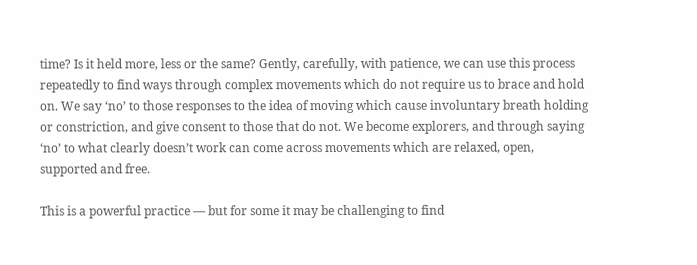time? Is it held more, less or the same? Gently, carefully, with patience, we can use this process repeatedly to find ways through complex movements which do not require us to brace and hold on. We say ‘no’ to those responses to the idea of moving which cause involuntary breath holding or constriction, and give consent to those that do not. We become explorers, and through saying ‘no’ to what clearly doesn’t work can come across movements which are relaxed, open, supported and free.

This is a powerful practice — but for some it may be challenging to find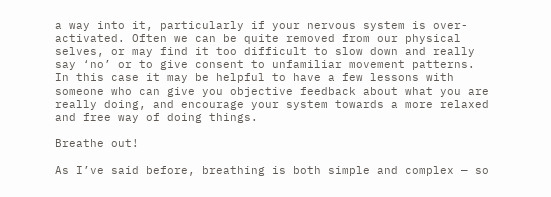a way into it, particularly if your nervous system is over-activated. Often we can be quite removed from our physical selves, or may find it too difficult to slow down and really say ‘no’ or to give consent to unfamiliar movement patterns. In this case it may be helpful to have a few lessons with someone who can give you objective feedback about what you are really doing, and encourage your system towards a more relaxed and free way of doing things.

Breathe out!

As I’ve said before, breathing is both simple and complex — so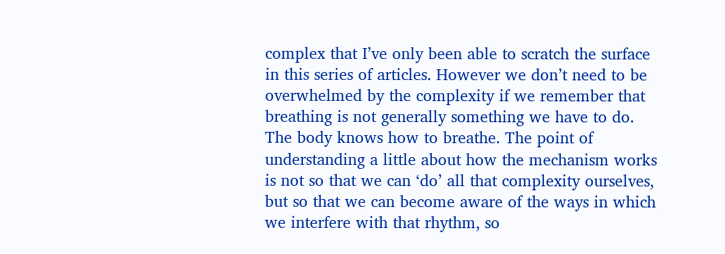complex that I’ve only been able to scratch the surface in this series of articles. However we don’t need to be overwhelmed by the complexity if we remember that breathing is not generally something we have to do. The body knows how to breathe. The point of understanding a little about how the mechanism works is not so that we can ‘do’ all that complexity ourselves, but so that we can become aware of the ways in which we interfere with that rhythm, so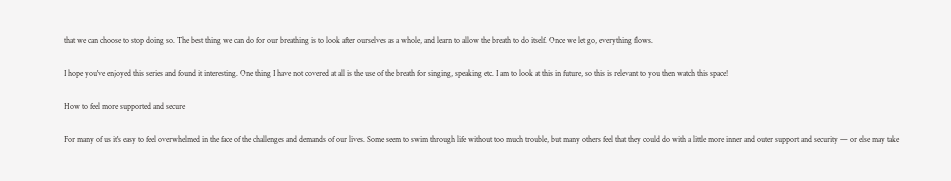that we can choose to stop doing so. The best thing we can do for our breathing is to look after ourselves as a whole, and learn to allow the breath to do itself. Once we let go, everything flows.

I hope you've enjoyed this series and found it interesting. One thing I have not covered at all is the use of the breath for singing, speaking etc. I am to look at this in future, so this is relevant to you then watch this space!

How to feel more supported and secure

For many of us it's easy to feel overwhelmed in the face of the challenges and demands of our lives. Some seem to swim through life without too much trouble, but many others feel that they could do with a little more inner and outer support and security — or else may take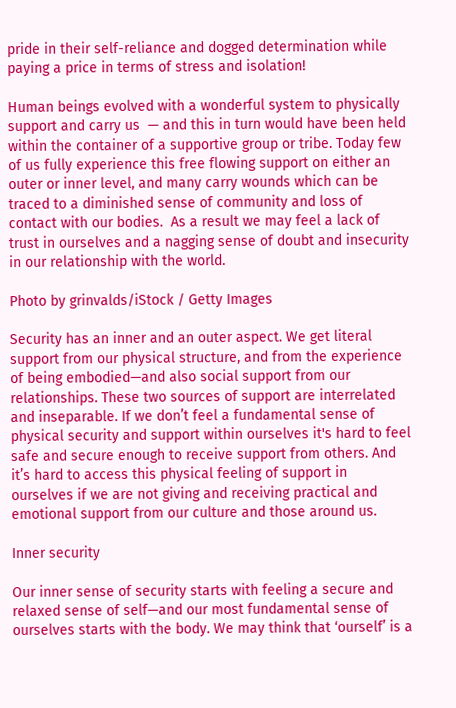pride in their self-reliance and dogged determination while paying a price in terms of stress and isolation!

Human beings evolved with a wonderful system to physically support and carry us  — and this in turn would have been held within the container of a supportive group or tribe. Today few of us fully experience this free flowing support on either an outer or inner level, and many carry wounds which can be traced to a diminished sense of community and loss of contact with our bodies.  As a result we may feel a lack of trust in ourselves and a nagging sense of doubt and insecurity in our relationship with the world.

Photo by grinvalds/iStock / Getty Images

Security has an inner and an outer aspect. We get literal support from our physical structure, and from the experience of being embodied—and also social support from our relationships. These two sources of support are interrelated and inseparable. If we don’t feel a fundamental sense of physical security and support within ourselves it's hard to feel safe and secure enough to receive support from others. And it’s hard to access this physical feeling of support in ourselves if we are not giving and receiving practical and emotional support from our culture and those around us.

Inner security

Our inner sense of security starts with feeling a secure and relaxed sense of self—and our most fundamental sense of ourselves starts with the body. We may think that ‘ourself’ is a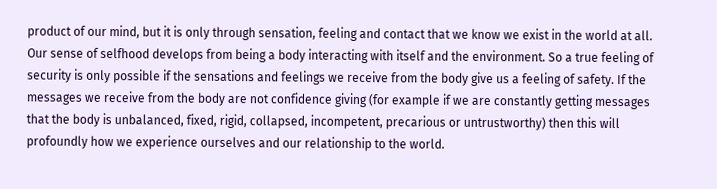product of our mind, but it is only through sensation, feeling and contact that we know we exist in the world at all. Our sense of selfhood develops from being a body interacting with itself and the environment. So a true feeling of security is only possible if the sensations and feelings we receive from the body give us a feeling of safety. If the messages we receive from the body are not confidence giving (for example if we are constantly getting messages that the body is unbalanced, fixed, rigid, collapsed, incompetent, precarious or untrustworthy) then this will profoundly how we experience ourselves and our relationship to the world.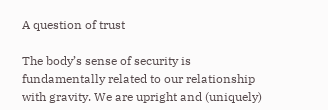A question of trust

The body’s sense of security is fundamentally related to our relationship with gravity. We are upright and (uniquely)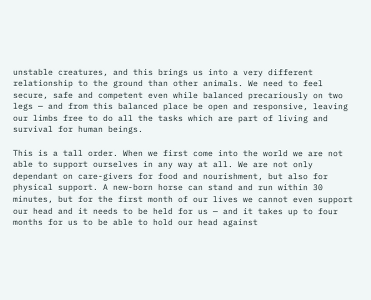unstable creatures, and this brings us into a very different relationship to the ground than other animals. We need to feel secure, safe and competent even while balanced precariously on two legs — and from this balanced place be open and responsive, leaving our limbs free to do all the tasks which are part of living and survival for human beings.

This is a tall order. When we first come into the world we are not able to support ourselves in any way at all. We are not only dependant on care-givers for food and nourishment, but also for physical support. A new-born horse can stand and run within 30 minutes, but for the first month of our lives we cannot even support our head and it needs to be held for us — and it takes up to four months for us to be able to hold our head against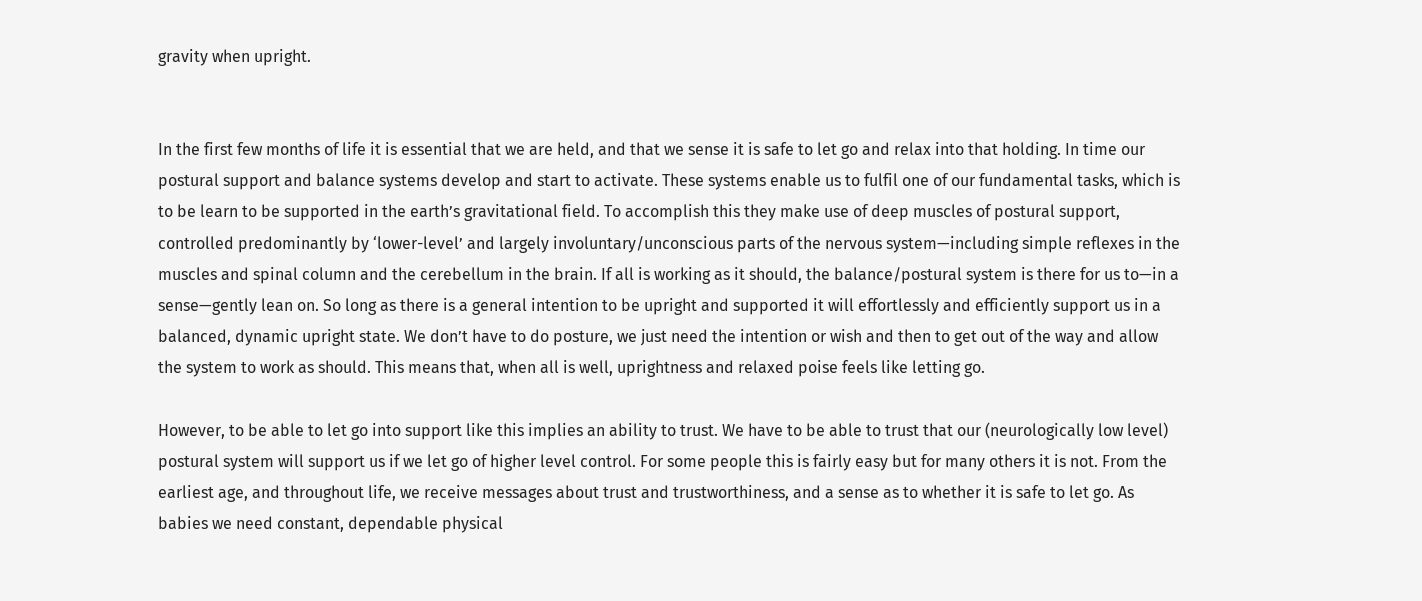gravity when upright.


In the first few months of life it is essential that we are held, and that we sense it is safe to let go and relax into that holding. In time our postural support and balance systems develop and start to activate. These systems enable us to fulfil one of our fundamental tasks, which is to be learn to be supported in the earth’s gravitational field. To accomplish this they make use of deep muscles of postural support, controlled predominantly by ‘lower-level’ and largely involuntary/unconscious parts of the nervous system—including simple reflexes in the muscles and spinal column and the cerebellum in the brain. If all is working as it should, the balance/postural system is there for us to—in a sense—gently lean on. So long as there is a general intention to be upright and supported it will effortlessly and efficiently support us in a balanced, dynamic upright state. We don’t have to do posture, we just need the intention or wish and then to get out of the way and allow the system to work as should. This means that, when all is well, uprightness and relaxed poise feels like letting go.

However, to be able to let go into support like this implies an ability to trust. We have to be able to trust that our (neurologically low level) postural system will support us if we let go of higher level control. For some people this is fairly easy but for many others it is not. From the earliest age, and throughout life, we receive messages about trust and trustworthiness, and a sense as to whether it is safe to let go. As babies we need constant, dependable physical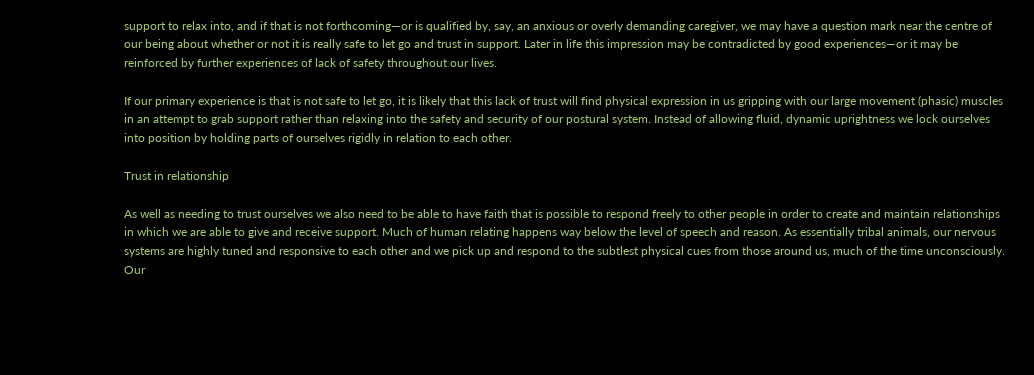support to relax into, and if that is not forthcoming—or is qualified by, say, an anxious or overly demanding caregiver, we may have a question mark near the centre of our being about whether or not it is really safe to let go and trust in support. Later in life this impression may be contradicted by good experiences—or it may be reinforced by further experiences of lack of safety throughout our lives.

If our primary experience is that is not safe to let go, it is likely that this lack of trust will find physical expression in us gripping with our large movement (phasic) muscles in an attempt to grab support rather than relaxing into the safety and security of our postural system. Instead of allowing fluid, dynamic uprightness we lock ourselves into position by holding parts of ourselves rigidly in relation to each other.

Trust in relationship

As well as needing to trust ourselves we also need to be able to have faith that is possible to respond freely to other people in order to create and maintain relationships in which we are able to give and receive support. Much of human relating happens way below the level of speech and reason. As essentially tribal animals, our nervous systems are highly tuned and responsive to each other and we pick up and respond to the subtlest physical cues from those around us, much of the time unconsciously. Our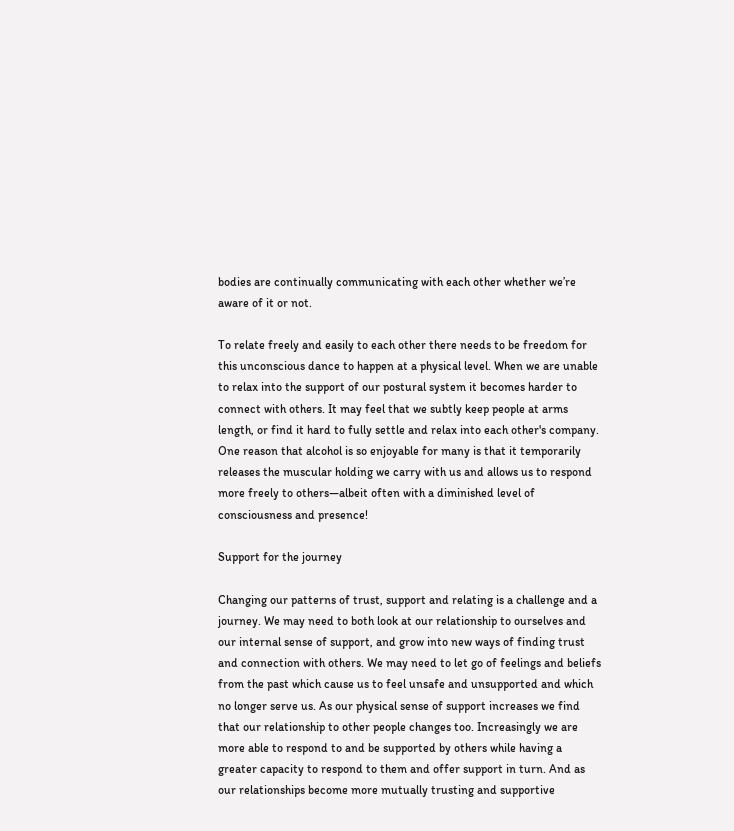bodies are continually communicating with each other whether we’re aware of it or not.

To relate freely and easily to each other there needs to be freedom for this unconscious dance to happen at a physical level. When we are unable to relax into the support of our postural system it becomes harder to connect with others. It may feel that we subtly keep people at arms length, or find it hard to fully settle and relax into each other's company. One reason that alcohol is so enjoyable for many is that it temporarily releases the muscular holding we carry with us and allows us to respond more freely to others—albeit often with a diminished level of consciousness and presence!

Support for the journey

Changing our patterns of trust, support and relating is a challenge and a journey. We may need to both look at our relationship to ourselves and our internal sense of support, and grow into new ways of finding trust and connection with others. We may need to let go of feelings and beliefs from the past which cause us to feel unsafe and unsupported and which no longer serve us. As our physical sense of support increases we find that our relationship to other people changes too. Increasingly we are more able to respond to and be supported by others while having a greater capacity to respond to them and offer support in turn. And as our relationships become more mutually trusting and supportive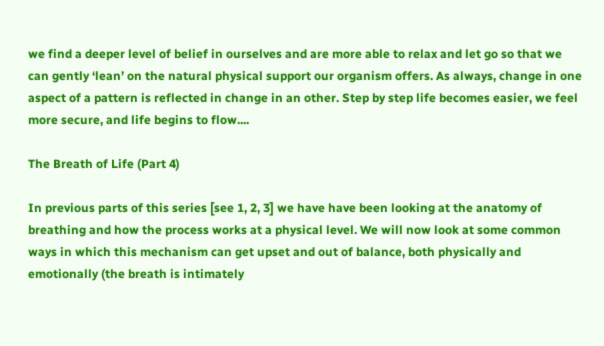we find a deeper level of belief in ourselves and are more able to relax and let go so that we can gently ‘lean’ on the natural physical support our organism offers. As always, change in one aspect of a pattern is reflected in change in an other. Step by step life becomes easier, we feel more secure, and life begins to flow....

The Breath of Life (Part 4)

In previous parts of this series [see 1, 2, 3] we have have been looking at the anatomy of breathing and how the process works at a physical level. We will now look at some common ways in which this mechanism can get upset and out of balance, both physically and emotionally (the breath is intimately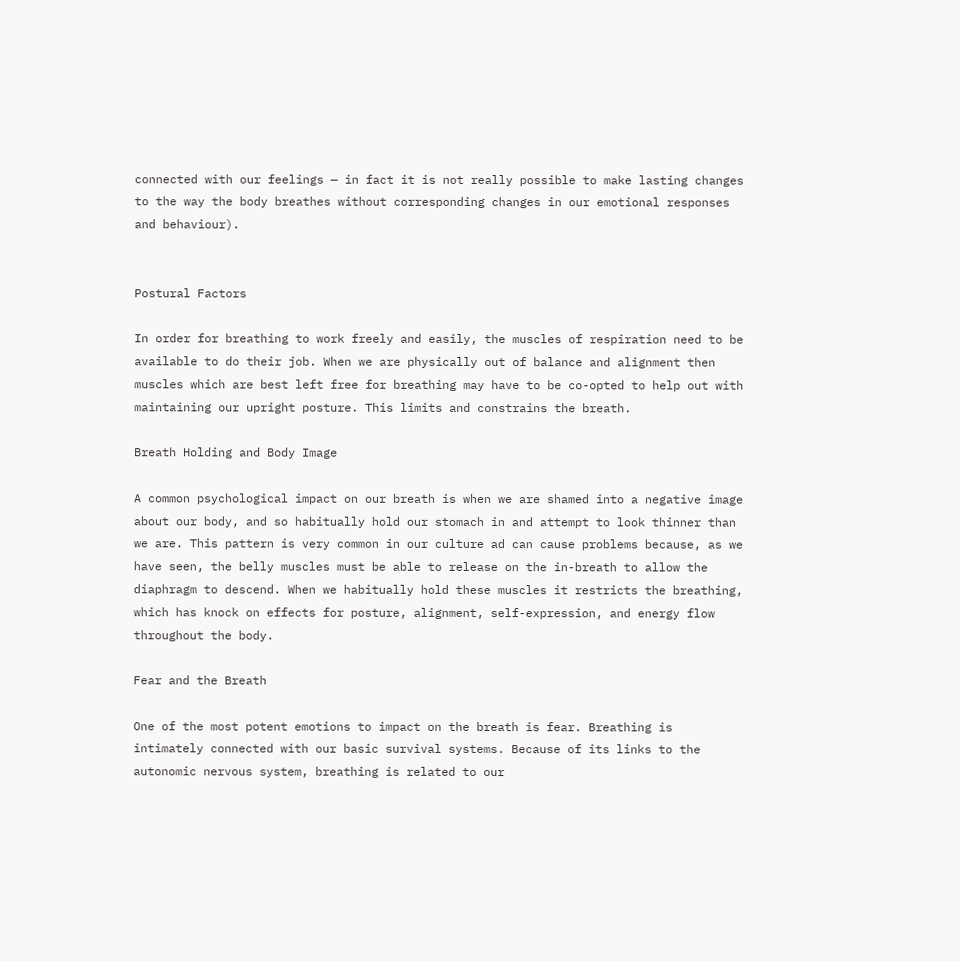connected with our feelings — in fact it is not really possible to make lasting changes to the way the body breathes without corresponding changes in our emotional responses and behaviour).


Postural Factors

In order for breathing to work freely and easily, the muscles of respiration need to be available to do their job. When we are physically out of balance and alignment then muscles which are best left free for breathing may have to be co-opted to help out with maintaining our upright posture. This limits and constrains the breath.

Breath Holding and Body Image

A common psychological impact on our breath is when we are shamed into a negative image about our body, and so habitually hold our stomach in and attempt to look thinner than we are. This pattern is very common in our culture ad can cause problems because, as we have seen, the belly muscles must be able to release on the in-breath to allow the diaphragm to descend. When we habitually hold these muscles it restricts the breathing, which has knock on effects for posture, alignment, self-expression, and energy flow throughout the body.

Fear and the Breath

One of the most potent emotions to impact on the breath is fear. Breathing is intimately connected with our basic survival systems. Because of its links to the autonomic nervous system, breathing is related to our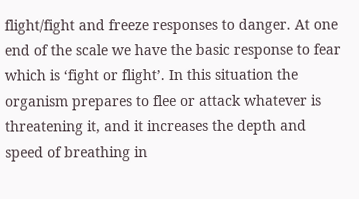flight/fight and freeze responses to danger. At one end of the scale we have the basic response to fear which is ‘fight or flight’. In this situation the organism prepares to flee or attack whatever is threatening it, and it increases the depth and speed of breathing in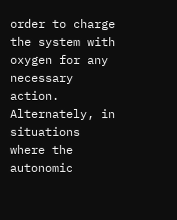order to charge the system with oxygen for any necessary action.  Alternately, in situations where the autonomic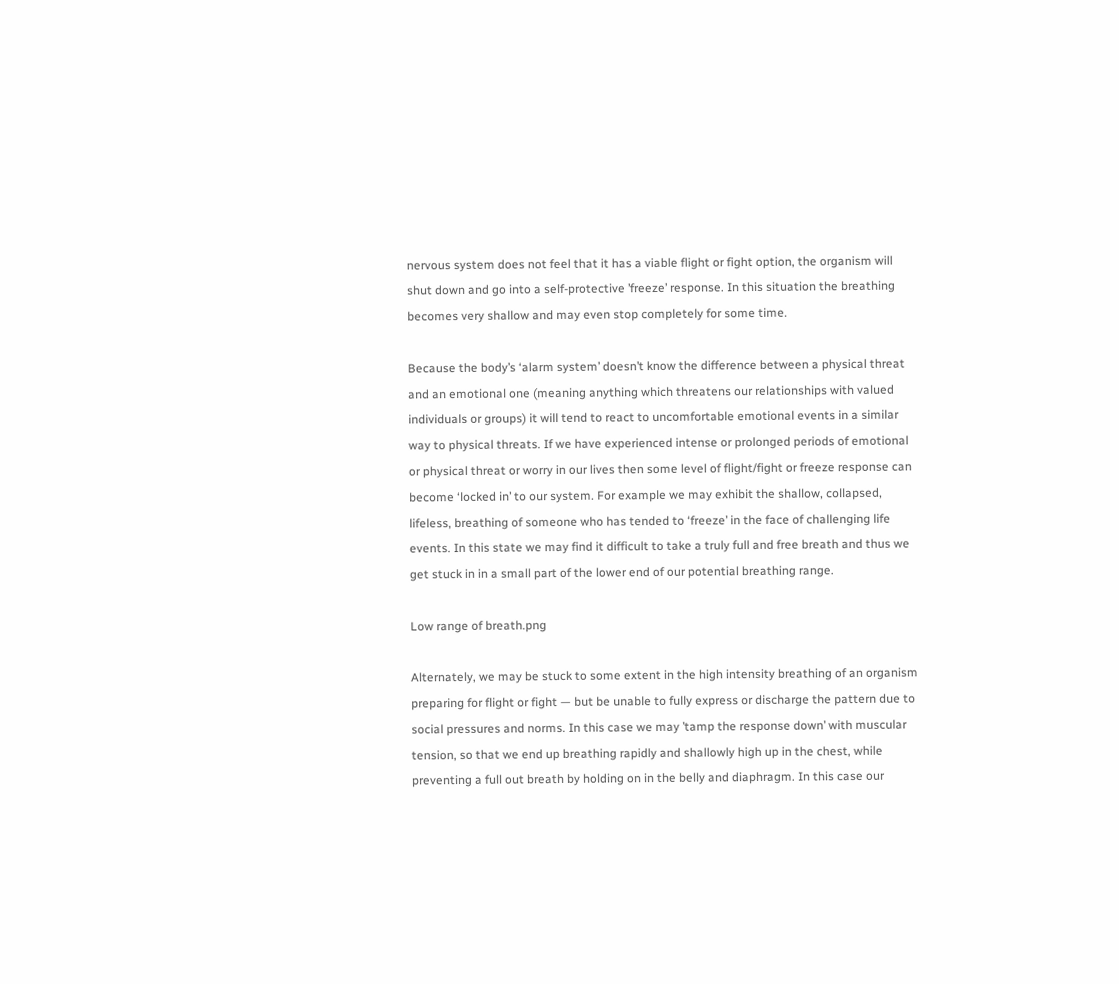nervous system does not feel that it has a viable flight or fight option, the organism will shut down and go into a self-protective ’freeze’ response. In this situation the breathing becomes very shallow and may even stop completely for some time.

Because the body’s ‘alarm system’ doesn’t know the difference between a physical threat and an emotional one (meaning anything which threatens our relationships with valued individuals or groups) it will tend to react to uncomfortable emotional events in a similar way to physical threats. If we have experienced intense or prolonged periods of emotional or physical threat or worry in our lives then some level of flight/fight or freeze response can become ‘locked in’ to our system. For example we may exhibit the shallow, collapsed, lifeless, breathing of someone who has tended to ‘freeze’ in the face of challenging life events. In this state we may find it difficult to take a truly full and free breath and thus we get stuck in in a small part of the lower end of our potential breathing range.

Low range of breath.png

Alternately, we may be stuck to some extent in the high intensity breathing of an organism preparing for flight or fight — but be unable to fully express or discharge the pattern due to social pressures and norms. In this case we may ’tamp the response down’ with muscular tension, so that we end up breathing rapidly and shallowly high up in the chest, while preventing a full out breath by holding on in the belly and diaphragm. In this case our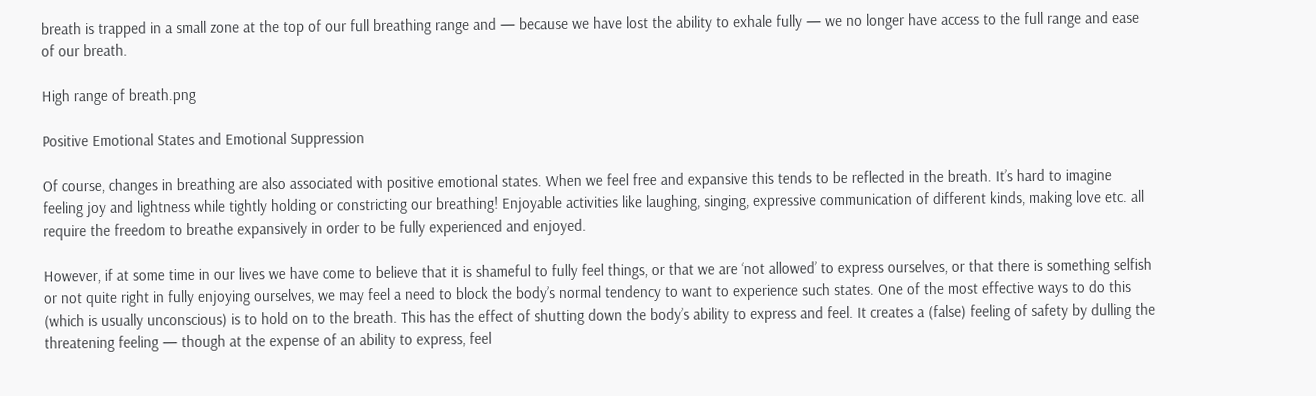breath is trapped in a small zone at the top of our full breathing range and — because we have lost the ability to exhale fully — we no longer have access to the full range and ease of our breath.

High range of breath.png

Positive Emotional States and Emotional Suppression

Of course, changes in breathing are also associated with positive emotional states. When we feel free and expansive this tends to be reflected in the breath. It’s hard to imagine feeling joy and lightness while tightly holding or constricting our breathing! Enjoyable activities like laughing, singing, expressive communication of different kinds, making love etc. all require the freedom to breathe expansively in order to be fully experienced and enjoyed.

However, if at some time in our lives we have come to believe that it is shameful to fully feel things, or that we are ‘not allowed’ to express ourselves, or that there is something selfish or not quite right in fully enjoying ourselves, we may feel a need to block the body’s normal tendency to want to experience such states. One of the most effective ways to do this (which is usually unconscious) is to hold on to the breath. This has the effect of shutting down the body’s ability to express and feel. It creates a (false) feeling of safety by dulling the threatening feeling — though at the expense of an ability to express, feel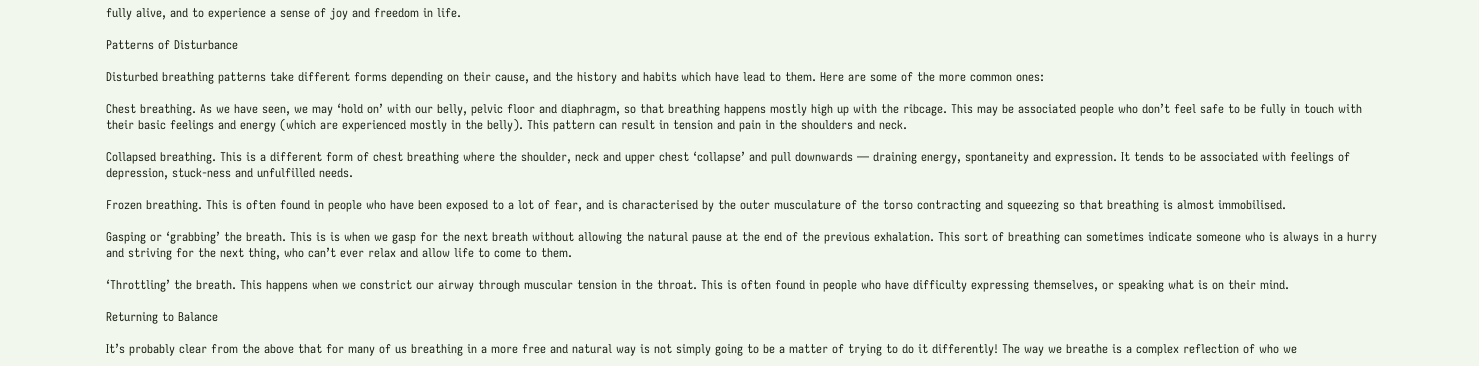fully alive, and to experience a sense of joy and freedom in life.

Patterns of Disturbance

Disturbed breathing patterns take different forms depending on their cause, and the history and habits which have lead to them. Here are some of the more common ones:

Chest breathing. As we have seen, we may ‘hold on’ with our belly, pelvic floor and diaphragm, so that breathing happens mostly high up with the ribcage. This may be associated people who don’t feel safe to be fully in touch with their basic feelings and energy (which are experienced mostly in the belly). This pattern can result in tension and pain in the shoulders and neck.

Collapsed breathing. This is a different form of chest breathing where the shoulder, neck and upper chest ‘collapse’ and pull downwards — draining energy, spontaneity and expression. It tends to be associated with feelings of depression, stuck-ness and unfulfilled needs.

Frozen breathing. This is often found in people who have been exposed to a lot of fear, and is characterised by the outer musculature of the torso contracting and squeezing so that breathing is almost immobilised.

Gasping or ‘grabbing’ the breath. This is is when we gasp for the next breath without allowing the natural pause at the end of the previous exhalation. This sort of breathing can sometimes indicate someone who is always in a hurry and striving for the next thing, who can’t ever relax and allow life to come to them.

‘Throttling’ the breath. This happens when we constrict our airway through muscular tension in the throat. This is often found in people who have difficulty expressing themselves, or speaking what is on their mind.

Returning to Balance

It’s probably clear from the above that for many of us breathing in a more free and natural way is not simply going to be a matter of trying to do it differently! The way we breathe is a complex reflection of who we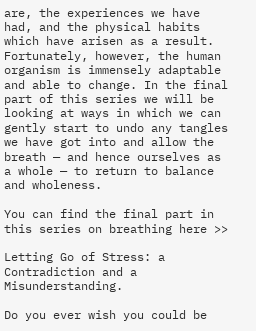are, the experiences we have had, and the physical habits which have arisen as a result. Fortunately, however, the human organism is immensely adaptable and able to change. In the final part of this series we will be looking at ways in which we can gently start to undo any tangles we have got into and allow the breath — and hence ourselves as a whole — to return to balance and wholeness.

You can find the final part in this series on breathing here >>

Letting Go of Stress: a Contradiction and a Misunderstanding.

Do you ever wish you could be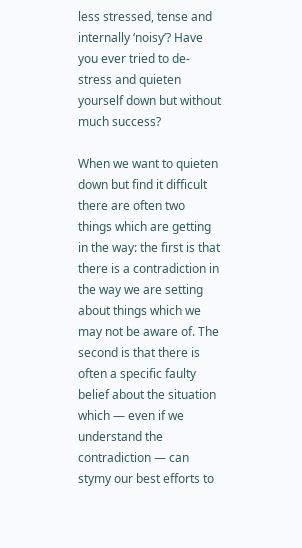less stressed, tense and internally ‘noisy’? Have you ever tried to de-stress and quieten yourself down but without much success?

When we want to quieten down but find it difficult there are often two things which are getting in the way: the first is that there is a contradiction in the way we are setting about things which we may not be aware of. The second is that there is often a specific faulty belief about the situation which — even if we understand the contradiction — can stymy our best efforts to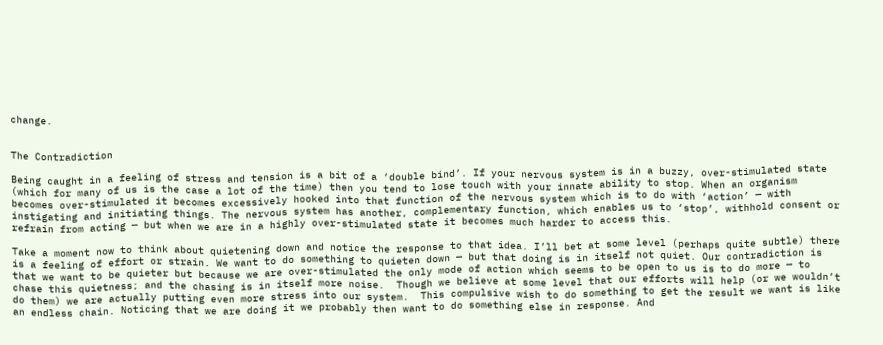change.


The Contradiction

Being caught in a feeling of stress and tension is a bit of a ‘double bind’. If your nervous system is in a buzzy, over-stimulated state (which for many of us is the case a lot of the time) then you tend to lose touch with your innate ability to stop. When an organism becomes over-stimulated it becomes excessively hooked into that function of the nervous system which is to do with ‘action’ — with instigating and initiating things. The nervous system has another, complementary function, which enables us to ‘stop’, withhold consent or refrain from acting — but when we are in a highly over-stimulated state it becomes much harder to access this.

Take a moment now to think about quietening down and notice the response to that idea. I’ll bet at some level (perhaps quite subtle) there is a feeling of effort or strain. We want to do something to quieten down — but that doing is in itself not quiet. Our contradiction is that we want to be quieter but because we are over-stimulated the only mode of action which seems to be open to us is to do more — to chase this quietness; and the chasing is in itself more noise.  Though we believe at some level that our efforts will help (or we wouldn’t do them) we are actually putting even more stress into our system.  This compulsive wish to do something to get the result we want is like an endless chain. Noticing that we are doing it we probably then want to do something else in response. And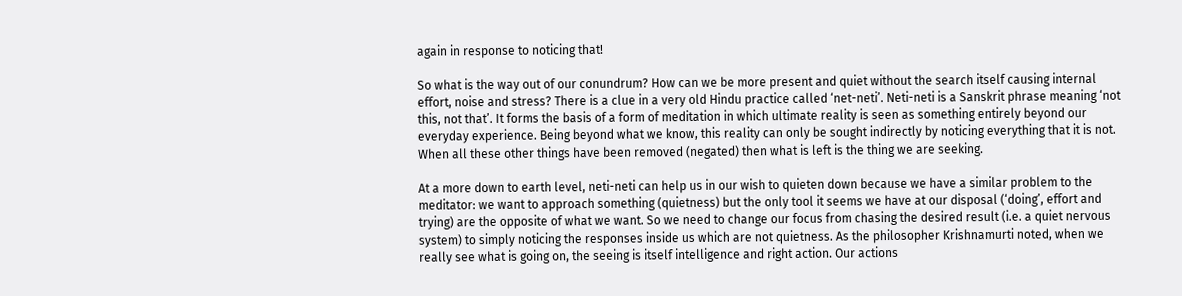again in response to noticing that!

So what is the way out of our conundrum? How can we be more present and quiet without the search itself causing internal effort, noise and stress? There is a clue in a very old Hindu practice called ‘net-neti’. Neti-neti is a Sanskrit phrase meaning ‘not this, not that’. It forms the basis of a form of meditation in which ultimate reality is seen as something entirely beyond our everyday experience. Being beyond what we know, this reality can only be sought indirectly by noticing everything that it is not. When all these other things have been removed (negated) then what is left is the thing we are seeking.

At a more down to earth level, neti-neti can help us in our wish to quieten down because we have a similar problem to the meditator: we want to approach something (quietness) but the only tool it seems we have at our disposal (‘doing’, effort and trying) are the opposite of what we want. So we need to change our focus from chasing the desired result (i.e. a quiet nervous system) to simply noticing the responses inside us which are not quietness. As the philosopher Krishnamurti noted, when we really see what is going on, the seeing is itself intelligence and right action. Our actions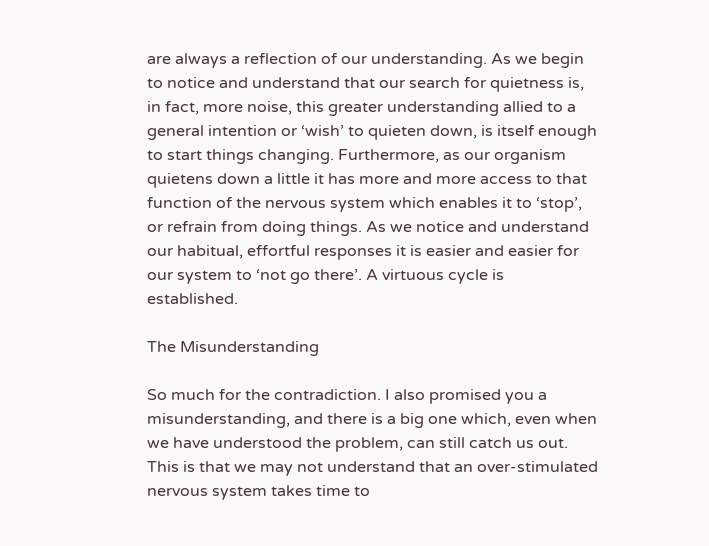are always a reflection of our understanding. As we begin to notice and understand that our search for quietness is, in fact, more noise, this greater understanding allied to a general intention or ‘wish’ to quieten down, is itself enough to start things changing. Furthermore, as our organism quietens down a little it has more and more access to that function of the nervous system which enables it to ‘stop’, or refrain from doing things. As we notice and understand our habitual, effortful responses it is easier and easier for our system to ‘not go there’. A virtuous cycle is established.

The Misunderstanding

So much for the contradiction. I also promised you a misunderstanding, and there is a big one which, even when we have understood the problem, can still catch us out. This is that we may not understand that an over-stimulated nervous system takes time to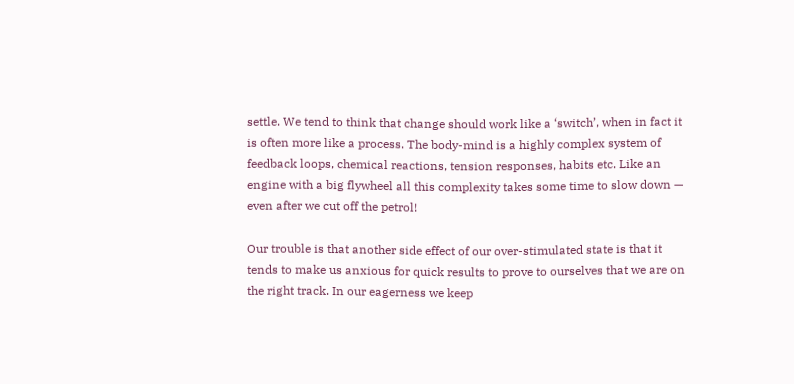settle. We tend to think that change should work like a ‘switch’, when in fact it is often more like a process. The body-mind is a highly complex system of feedback loops, chemical reactions, tension responses, habits etc. Like an engine with a big flywheel all this complexity takes some time to slow down — even after we cut off the petrol!

Our trouble is that another side effect of our over-stimulated state is that it tends to make us anxious for quick results to prove to ourselves that we are on the right track. In our eagerness we keep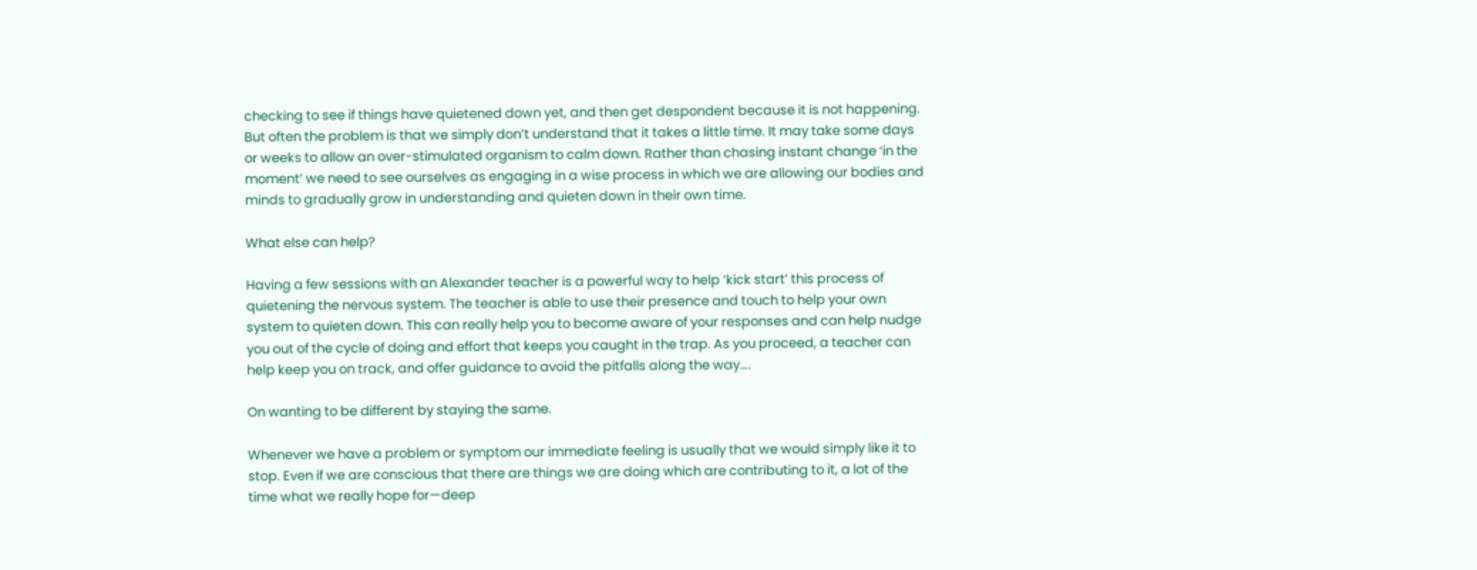checking to see if things have quietened down yet, and then get despondent because it is not happening. But often the problem is that we simply don’t understand that it takes a little time. It may take some days or weeks to allow an over-stimulated organism to calm down. Rather than chasing instant change ‘in the moment’ we need to see ourselves as engaging in a wise process in which we are allowing our bodies and minds to gradually grow in understanding and quieten down in their own time.

What else can help?

Having a few sessions with an Alexander teacher is a powerful way to help ‘kick start’ this process of quietening the nervous system. The teacher is able to use their presence and touch to help your own system to quieten down. This can really help you to become aware of your responses and can help nudge you out of the cycle of doing and effort that keeps you caught in the trap. As you proceed, a teacher can help keep you on track, and offer guidance to avoid the pitfalls along the way….

On wanting to be different by staying the same.

Whenever we have a problem or symptom our immediate feeling is usually that we would simply like it to stop. Even if we are conscious that there are things we are doing which are contributing to it, a lot of the time what we really hope for—deep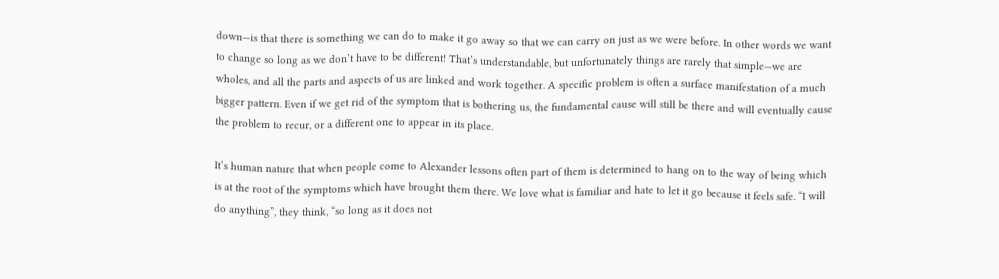down—is that there is something we can do to make it go away so that we can carry on just as we were before. In other words we want to change so long as we don’t have to be different! That’s understandable, but unfortunately things are rarely that simple—we are wholes, and all the parts and aspects of us are linked and work together. A specific problem is often a surface manifestation of a much bigger pattern. Even if we get rid of the symptom that is bothering us, the fundamental cause will still be there and will eventually cause the problem to recur, or a different one to appear in its place.

It’s human nature that when people come to Alexander lessons often part of them is determined to hang on to the way of being which is at the root of the symptoms which have brought them there. We love what is familiar and hate to let it go because it feels safe. “I will do anything”, they think, “so long as it does not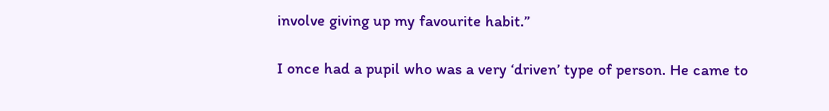involve giving up my favourite habit.”

I once had a pupil who was a very ‘driven’ type of person. He came to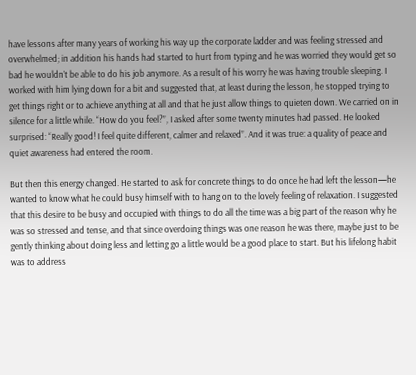have lessons after many years of working his way up the corporate ladder and was feeling stressed and overwhelmed; in addition his hands had started to hurt from typing and he was worried they would get so bad he wouldn’t be able to do his job anymore. As a result of his worry he was having trouble sleeping. I worked with him lying down for a bit and suggested that, at least during the lesson, he stopped trying to get things right or to achieve anything at all and that he just allow things to quieten down. We carried on in silence for a little while. “How do you feel?”, I asked after some twenty minutes had passed. He looked surprised: “Really good! I feel quite different, calmer and relaxed”. And it was true: a quality of peace and quiet awareness had entered the room.

But then this energy changed. He started to ask for concrete things to do once he had left the lesson—he wanted to know what he could busy himself with to hang on to the lovely feeling of relaxation. I suggested that this desire to be busy and occupied with things to do all the time was a big part of the reason why he was so stressed and tense, and that since overdoing things was one reason he was there, maybe just to be gently thinking about doing less and letting go a little would be a good place to start. But his lifelong habit was to address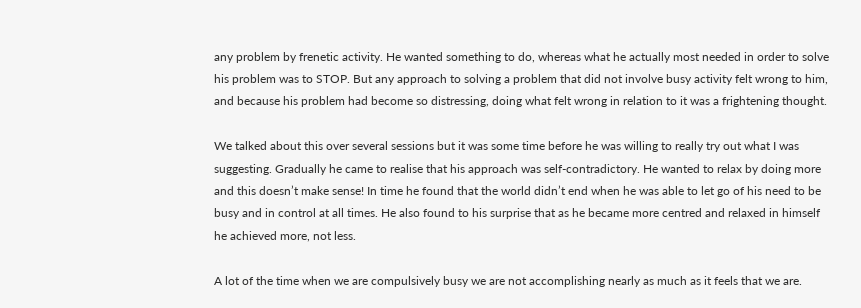any problem by frenetic activity. He wanted something to do, whereas what he actually most needed in order to solve his problem was to STOP. But any approach to solving a problem that did not involve busy activity felt wrong to him, and because his problem had become so distressing, doing what felt wrong in relation to it was a frightening thought.

We talked about this over several sessions but it was some time before he was willing to really try out what I was suggesting. Gradually he came to realise that his approach was self-contradictory. He wanted to relax by doing more and this doesn’t make sense! In time he found that the world didn’t end when he was able to let go of his need to be busy and in control at all times. He also found to his surprise that as he became more centred and relaxed in himself he achieved more, not less.

A lot of the time when we are compulsively busy we are not accomplishing nearly as much as it feels that we are.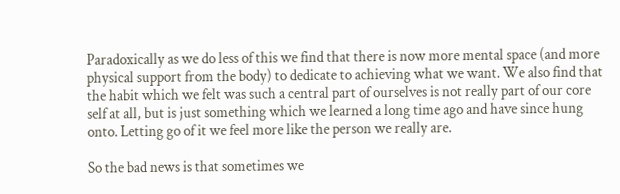Paradoxically as we do less of this we find that there is now more mental space (and more physical support from the body) to dedicate to achieving what we want. We also find that the habit which we felt was such a central part of ourselves is not really part of our core self at all, but is just something which we learned a long time ago and have since hung onto. Letting go of it we feel more like the person we really are.

So the bad news is that sometimes we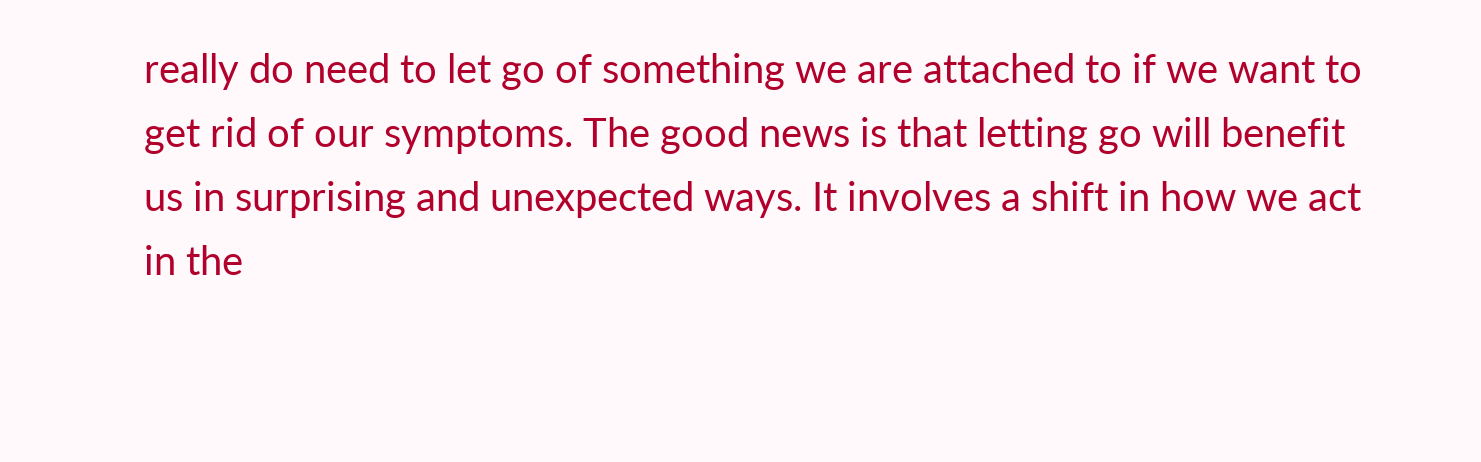really do need to let go of something we are attached to if we want to get rid of our symptoms. The good news is that letting go will benefit us in surprising and unexpected ways. It involves a shift in how we act in the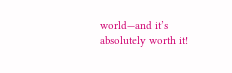world—and it’s absolutely worth it!